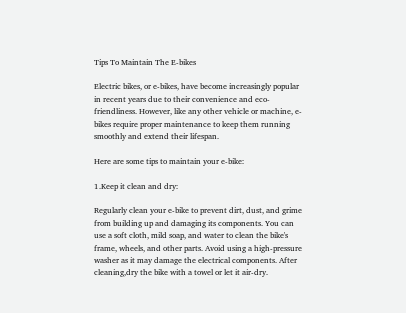Tips To Maintain The E-bikes

Electric bikes, or e-bikes, have become increasingly popular in recent years due to their convenience and eco-friendliness. However, like any other vehicle or machine, e-bikes require proper maintenance to keep them running smoothly and extend their lifespan.

Here are some tips to maintain your e-bike:

1.Keep it clean and dry:

Regularly clean your e-bike to prevent dirt, dust, and grime from building up and damaging its components. You can use a soft cloth, mild soap, and water to clean the bike's frame, wheels, and other parts. Avoid using a high-pressure washer as it may damage the electrical components. After cleaning,dry the bike with a towel or let it air-dry.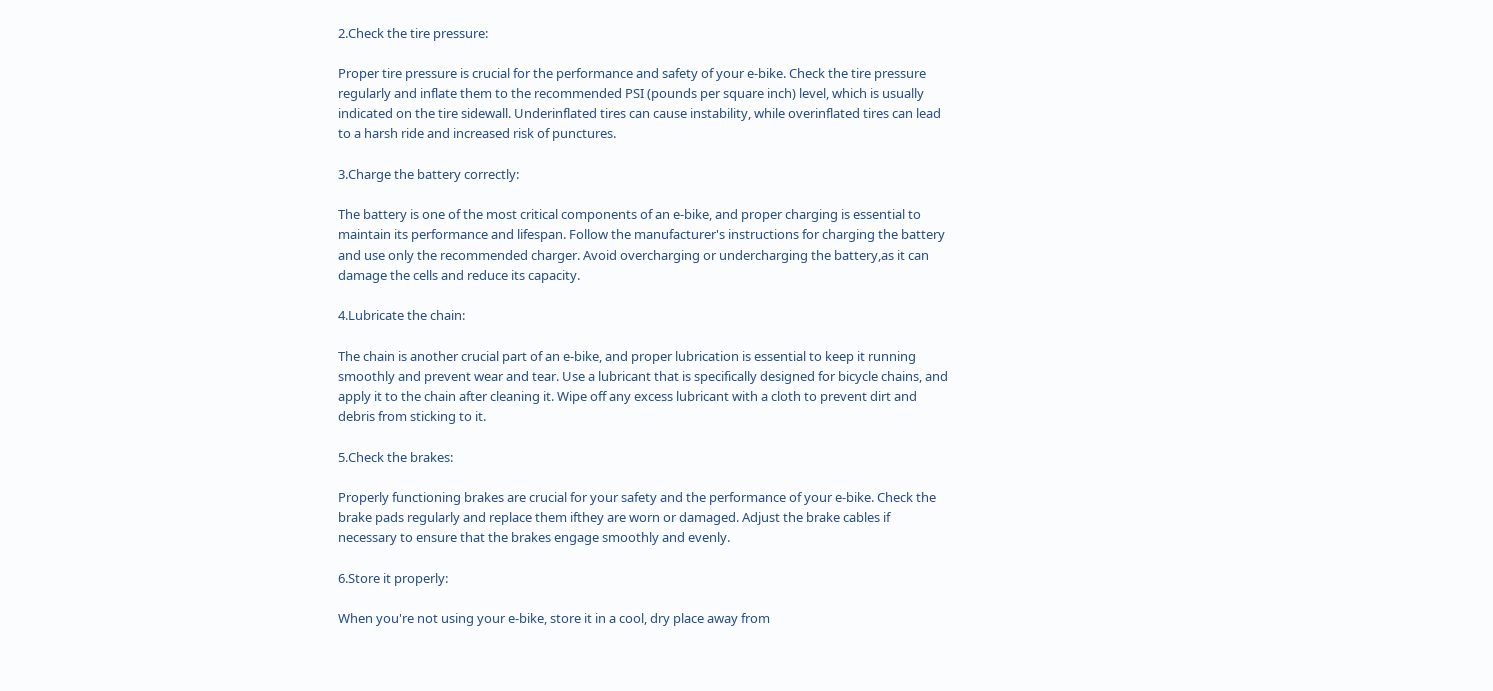2.Check the tire pressure:

Proper tire pressure is crucial for the performance and safety of your e-bike. Check the tire pressure regularly and inflate them to the recommended PSI (pounds per square inch) level, which is usually indicated on the tire sidewall. Underinflated tires can cause instability, while overinflated tires can lead to a harsh ride and increased risk of punctures.

3.Charge the battery correctly:

The battery is one of the most critical components of an e-bike, and proper charging is essential to maintain its performance and lifespan. Follow the manufacturer's instructions for charging the battery and use only the recommended charger. Avoid overcharging or undercharging the battery,as it can damage the cells and reduce its capacity.

4.Lubricate the chain:

The chain is another crucial part of an e-bike, and proper lubrication is essential to keep it running smoothly and prevent wear and tear. Use a lubricant that is specifically designed for bicycle chains, and apply it to the chain after cleaning it. Wipe off any excess lubricant with a cloth to prevent dirt and debris from sticking to it.

5.Check the brakes:

Properly functioning brakes are crucial for your safety and the performance of your e-bike. Check the brake pads regularly and replace them ifthey are worn or damaged. Adjust the brake cables if necessary to ensure that the brakes engage smoothly and evenly.

6.Store it properly:

When you're not using your e-bike, store it in a cool, dry place away from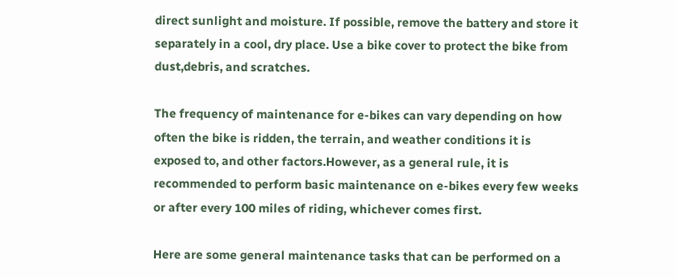direct sunlight and moisture. If possible, remove the battery and store it separately in a cool, dry place. Use a bike cover to protect the bike from dust,debris, and scratches.

The frequency of maintenance for e-bikes can vary depending on how often the bike is ridden, the terrain, and weather conditions it is exposed to, and other factors.However, as a general rule, it is recommended to perform basic maintenance on e-bikes every few weeks or after every 100 miles of riding, whichever comes first.

Here are some general maintenance tasks that can be performed on a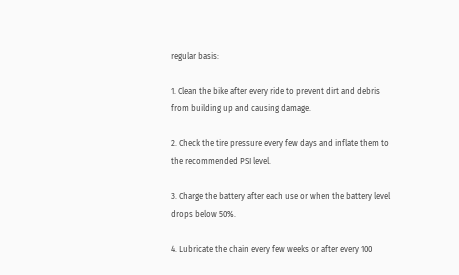regular basis:

1. Clean the bike after every ride to prevent dirt and debris from building up and causing damage.

2. Check the tire pressure every few days and inflate them to the recommended PSI level.

3. Charge the battery after each use or when the battery level drops below 50%.

4. Lubricate the chain every few weeks or after every 100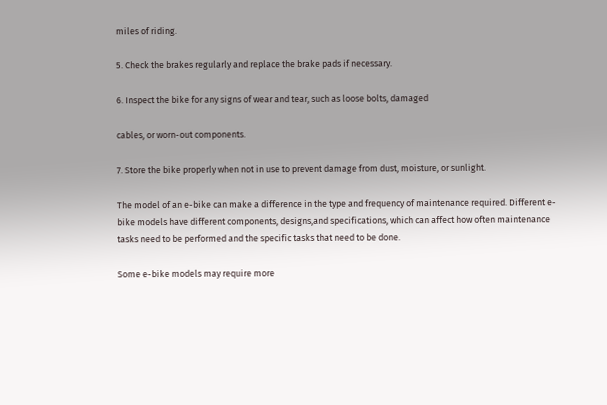miles of riding.

5. Check the brakes regularly and replace the brake pads if necessary.

6. Inspect the bike for any signs of wear and tear, such as loose bolts, damaged

cables, or worn-out components.

7. Store the bike properly when not in use to prevent damage from dust, moisture, or sunlight.

The model of an e-bike can make a difference in the type and frequency of maintenance required. Different e-bike models have different components, designs,and specifications, which can affect how often maintenance tasks need to be performed and the specific tasks that need to be done.

Some e-bike models may require more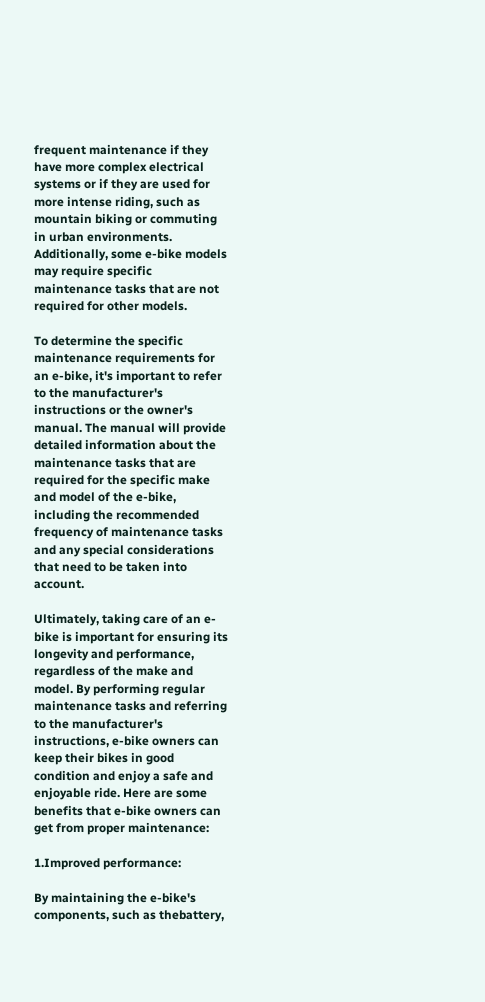frequent maintenance if they have more complex electrical systems or if they are used for more intense riding, such as mountain biking or commuting in urban environments. Additionally, some e-bike models may require specific maintenance tasks that are not required for other models.

To determine the specific maintenance requirements for an e-bike, it's important to refer to the manufacturer's instructions or the owner's manual. The manual will provide detailed information about the maintenance tasks that are required for the specific make and model of the e-bike, including the recommended frequency of maintenance tasks and any special considerations that need to be taken into account.

Ultimately, taking care of an e-bike is important for ensuring its longevity and performance, regardless of the make and model. By performing regular maintenance tasks and referring to the manufacturer's instructions, e-bike owners can keep their bikes in good condition and enjoy a safe and enjoyable ride. Here are some benefits that e-bike owners can get from proper maintenance:

1.Improved performance:

By maintaining the e-bike's components, such as thebattery,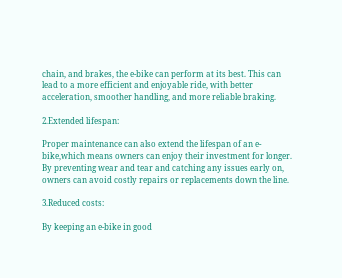chain, and brakes, the e-bike can perform at its best. This can lead to a more efficient and enjoyable ride, with better acceleration, smoother handling, and more reliable braking.

2.Extended lifespan:

Proper maintenance can also extend the lifespan of an e-bike,which means owners can enjoy their investment for longer. By preventing wear and tear and catching any issues early on, owners can avoid costly repairs or replacements down the line.

3.Reduced costs:

By keeping an e-bike in good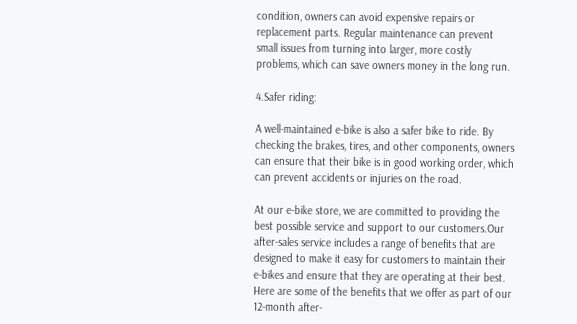condition, owners can avoid expensive repairs or replacement parts. Regular maintenance can prevent small issues from turning into larger, more costly problems, which can save owners money in the long run.

4.Safer riding:

A well-maintained e-bike is also a safer bike to ride. By checking the brakes, tires, and other components, owners can ensure that their bike is in good working order, which can prevent accidents or injuries on the road.

At our e-bike store, we are committed to providing the best possible service and support to our customers.Our after-sales service includes a range of benefits that are designed to make it easy for customers to maintain their e-bikes and ensure that they are operating at their best. Here are some of the benefits that we offer as part of our 12-month after-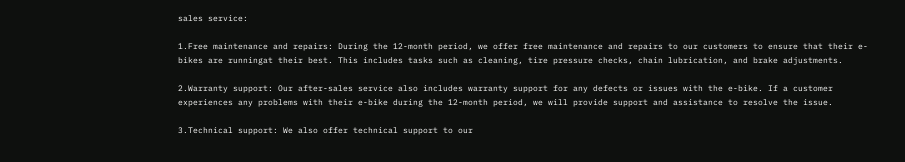sales service:

1.Free maintenance and repairs: During the 12-month period, we offer free maintenance and repairs to our customers to ensure that their e-bikes are runningat their best. This includes tasks such as cleaning, tire pressure checks, chain lubrication, and brake adjustments.

2.Warranty support: Our after-sales service also includes warranty support for any defects or issues with the e-bike. If a customer experiences any problems with their e-bike during the 12-month period, we will provide support and assistance to resolve the issue.

3.Technical support: We also offer technical support to our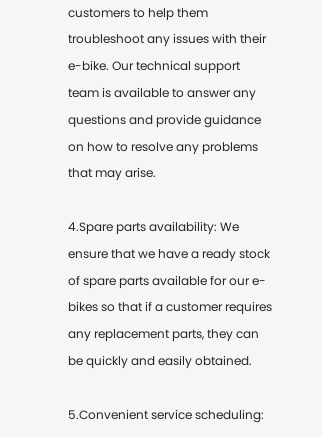customers to help them troubleshoot any issues with their e-bike. Our technical support team is available to answer any questions and provide guidance on how to resolve any problems that may arise.

4.Spare parts availability: We ensure that we have a ready stock of spare parts available for our e-bikes so that if a customer requires any replacement parts, they can be quickly and easily obtained.

5.Convenient service scheduling: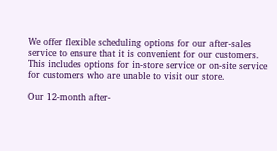We offer flexible scheduling options for our after-sales service to ensure that it is convenient for our customers. This includes options for in-store service or on-site service for customers who are unable to visit our store.

Our 12-month after-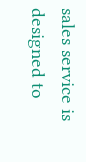sales service is designed to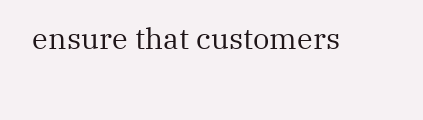ensure that customers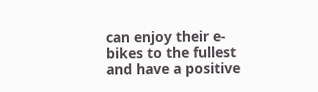can enjoy their e-bikes to the fullest and have a positive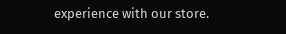experience with our store.